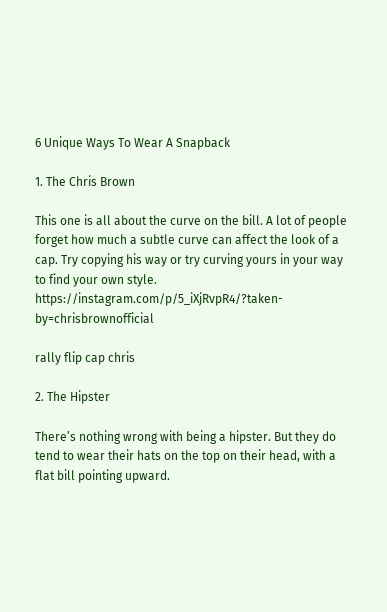6 Unique Ways To Wear A Snapback

1. The Chris Brown

This one is all about the curve on the bill. A lot of people forget how much a subtle curve can affect the look of a cap. Try copying his way or try curving yours in your way to find your own style. https://instagram.com/p/5_iXjRvpR4/?taken-by=chrisbrownofficial

rally flip cap chris

2. The Hipster

There’s nothing wrong with being a hipster. But they do tend to wear their hats on the top on their head, with a flat bill pointing upward.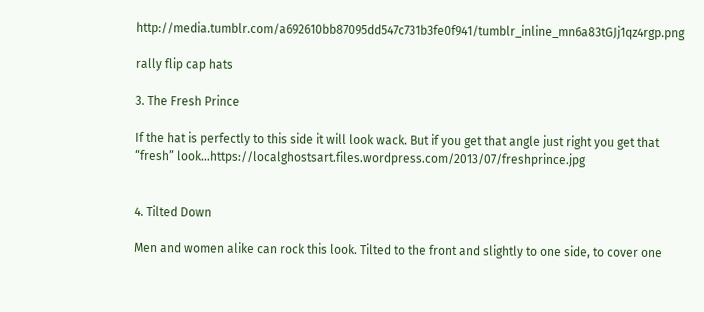http://media.tumblr.com/a692610bb87095dd547c731b3fe0f941/tumblr_inline_mn6a83tGJj1qz4rgp.png

rally flip cap hats

3. The Fresh Prince

If the hat is perfectly to this side it will look wack. But if you get that angle just right you get that “fresh” look…https://localghostsart.files.wordpress.com/2013/07/freshprince.jpg


4. Tilted Down

Men and women alike can rock this look. Tilted to the front and slightly to one side, to cover one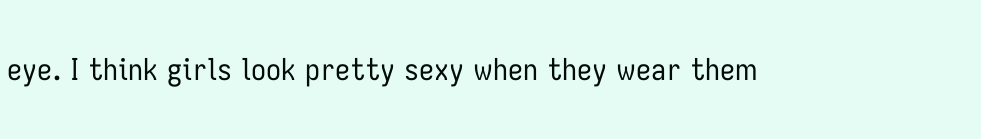eye. I think girls look pretty sexy when they wear them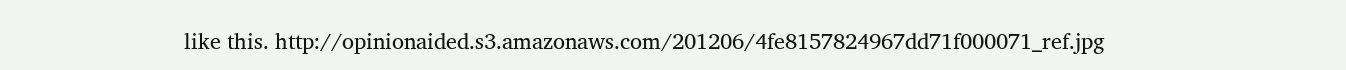like this. http://opinionaided.s3.amazonaws.com/201206/4fe8157824967dd71f000071_ref.jpg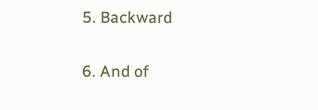5. Backward

6. And of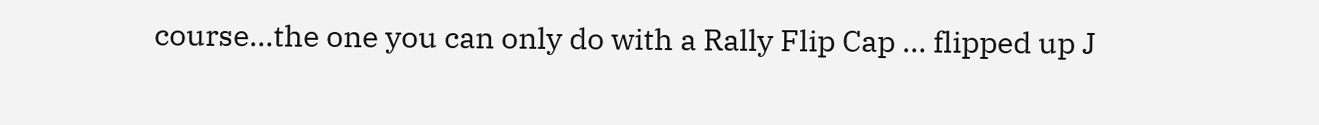course…the one you can only do with a Rally Flip Cap … flipped up J